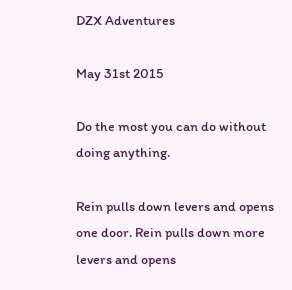DZX Adventures

May 31st 2015

Do the most you can do without doing anything.

Rein pulls down levers and opens one door. Rein pulls down more levers and opens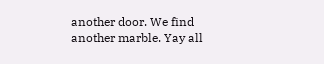another door. We find another marble. Yay all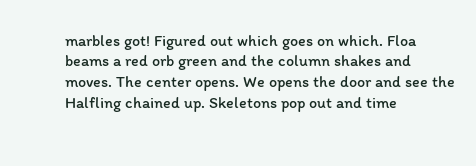marbles got! Figured out which goes on which. Floa beams a red orb green and the column shakes and moves. The center opens. We opens the door and see the Halfling chained up. Skeletons pop out and time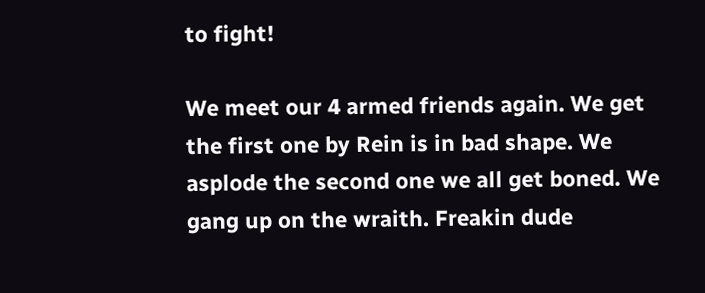to fight!

We meet our 4 armed friends again. We get the first one by Rein is in bad shape. We asplode the second one we all get boned. We gang up on the wraith. Freakin dude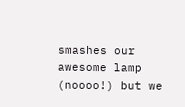smashes our awesome lamp (noooo!) but we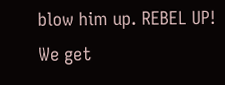blow him up. REBEL UP! We get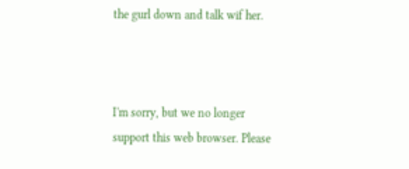the gurl down and talk wif her.



I'm sorry, but we no longer support this web browser. Please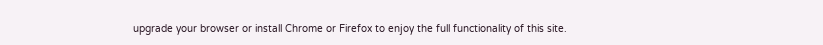upgrade your browser or install Chrome or Firefox to enjoy the full functionality of this site.